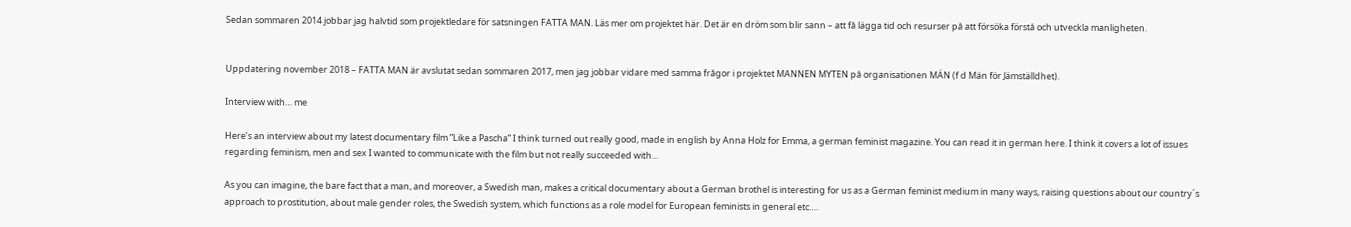Sedan sommaren 2014 jobbar jag halvtid som projektledare för satsningen FATTA MAN. Läs mer om projektet här. Det är en dröm som blir sann – att få lägga tid och resurser på att försöka förstå och utveckla manligheten.


Uppdatering november 2018 – FATTA MAN är avslutat sedan sommaren 2017, men jag jobbar vidare med samma frågor i projektet MANNEN MYTEN på organisationen MÄN (f d Män för Jämställdhet).

Interview with… me

Here’s an interview about my latest documentary film ”Like a Pascha” I think turned out really good, made in english by Anna Holz for Emma, a german feminist magazine. You can read it in german here. I think it covers a lot of issues regarding feminism, men and sex I wanted to communicate with the film but not really succeeded with…

As you can imagine, the bare fact that a man, and moreover, a Swedish man, makes a critical documentary about a German brothel is interesting for us as a German feminist medium in many ways, raising questions about our country´s approach to prostitution, about male gender roles, the Swedish system, which functions as a role model for European feminists in general etc….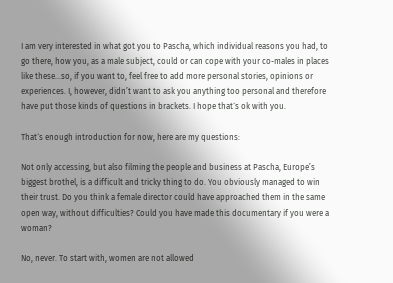I am very interested in what got you to Pascha, which individual reasons you had, to go there, how you, as a male subject, could or can cope with your co-males in places like these…so, if you want to, feel free to add more personal stories, opinions or experiences. I, however, didn’t want to ask you anything too personal and therefore have put those kinds of questions in brackets. I hope that´s ok with you.

That´s enough introduction for now, here are my questions:

Not only accessing, but also filming the people and business at Pascha, Europe’s biggest brothel, is a difficult and tricky thing to do. You obviously managed to win their trust. Do you think a female director could have approached them in the same open way, without difficulties? Could you have made this documentary if you were a woman?

No, never. To start with, women are not allowed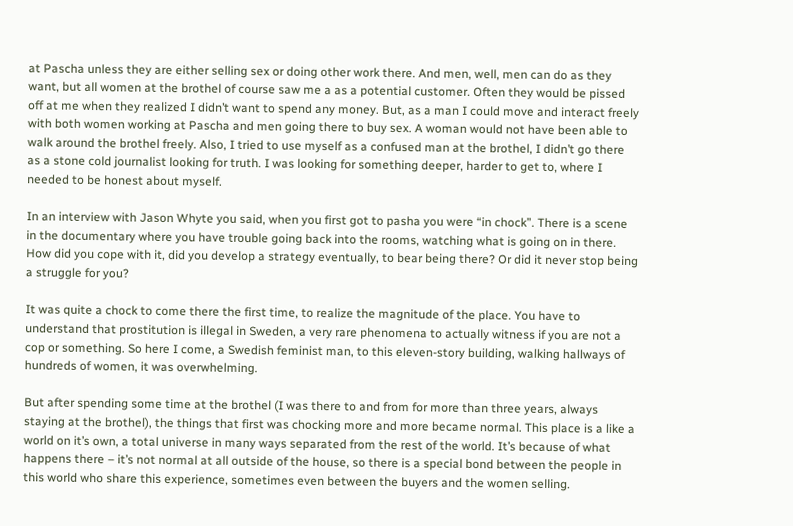at Pascha unless they are either selling sex or doing other work there. And men, well, men can do as they want, but all women at the brothel of course saw me a as a potential customer. Often they would be pissed off at me when they realized I didn’t want to spend any money. But, as a man I could move and interact freely with both women working at Pascha and men going there to buy sex. A woman would not have been able to walk around the brothel freely. Also, I tried to use myself as a confused man at the brothel, I didn’t go there as a stone cold journalist looking for truth. I was looking for something deeper, harder to get to, where I needed to be honest about myself.

In an interview with Jason Whyte you said, when you first got to pasha you were “in chock”. There is a scene in the documentary where you have trouble going back into the rooms, watching what is going on in there. How did you cope with it, did you develop a strategy eventually, to bear being there? Or did it never stop being a struggle for you?

It was quite a chock to come there the first time, to realize the magnitude of the place. You have to understand that prostitution is illegal in Sweden, a very rare phenomena to actually witness if you are not a cop or something. So here I come, a Swedish feminist man, to this eleven-story building, walking hallways of hundreds of women, it was overwhelming.

But after spending some time at the brothel (I was there to and from for more than three years, always staying at the brothel), the things that first was chocking more and more became normal. This place is a like a world on it’s own, a total universe in many ways separated from the rest of the world. It’s because of what happens there – it’s not normal at all outside of the house, so there is a special bond between the people in this world who share this experience, sometimes even between the buyers and the women selling.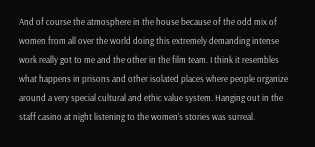And of course the atmosphere in the house because of the odd mix of women from all over the world doing this extremely demanding intense work really got to me and the other in the film team. I think it resembles what happens in prisons and other isolated places where people organize around a very special cultural and ethic value system. Hanging out in the staff casino at night listening to the women’s stories was surreal.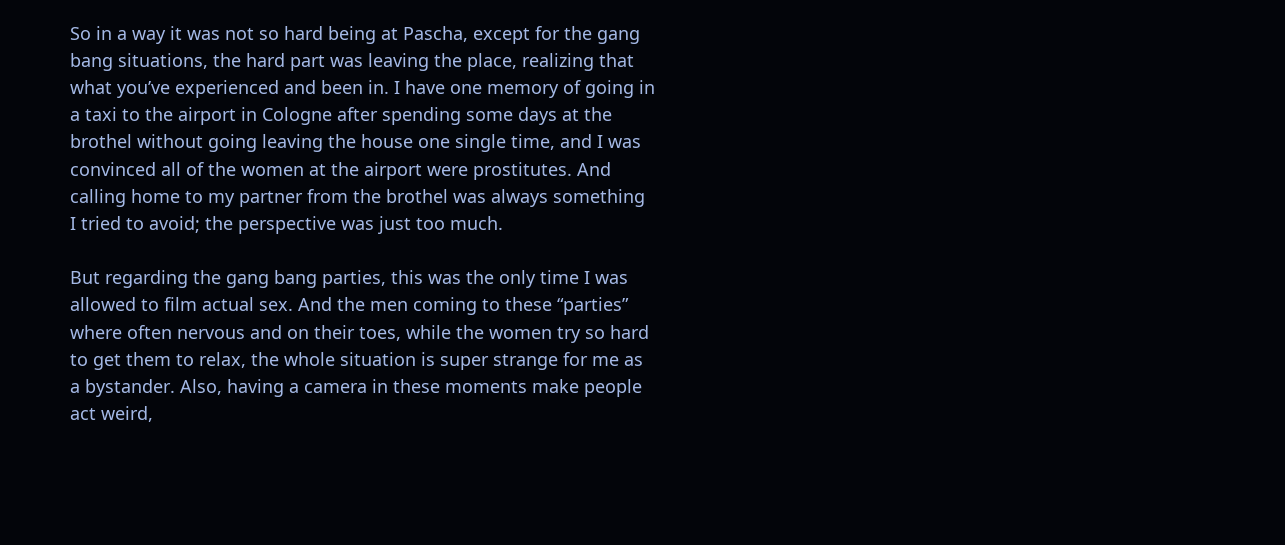So in a way it was not so hard being at Pascha, except for the gang bang situations, the hard part was leaving the place, realizing that what you’ve experienced and been in. I have one memory of going in a taxi to the airport in Cologne after spending some days at the brothel without going leaving the house one single time, and I was convinced all of the women at the airport were prostitutes. And calling home to my partner from the brothel was always something I tried to avoid; the perspective was just too much.

But regarding the gang bang parties, this was the only time I was allowed to film actual sex. And the men coming to these “parties” where often nervous and on their toes, while the women try so hard to get them to relax, the whole situation is super strange for me as a bystander. Also, having a camera in these moments make people act weird,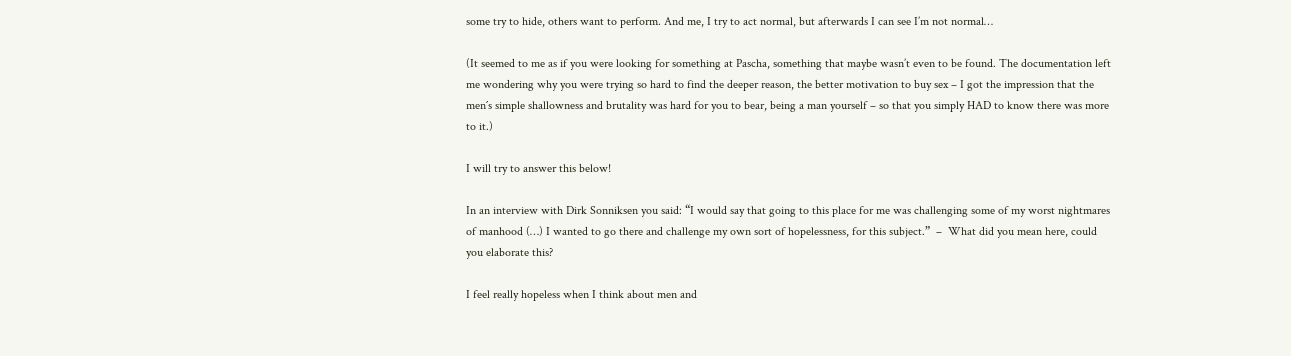some try to hide, others want to perform. And me, I try to act normal, but afterwards I can see I’m not normal…

(It seemed to me as if you were looking for something at Pascha, something that maybe wasn’t even to be found. The documentation left me wondering why you were trying so hard to find the deeper reason, the better motivation to buy sex – I got the impression that the men´s simple shallowness and brutality was hard for you to bear, being a man yourself – so that you simply HAD to know there was more to it.)

I will try to answer this below!

In an interview with Dirk Sonniksen you said: “I would say that going to this place for me was challenging some of my worst nightmares of manhood (…) I wanted to go there and challenge my own sort of hopelessness, for this subject.”  –  What did you mean here, could you elaborate this?

I feel really hopeless when I think about men and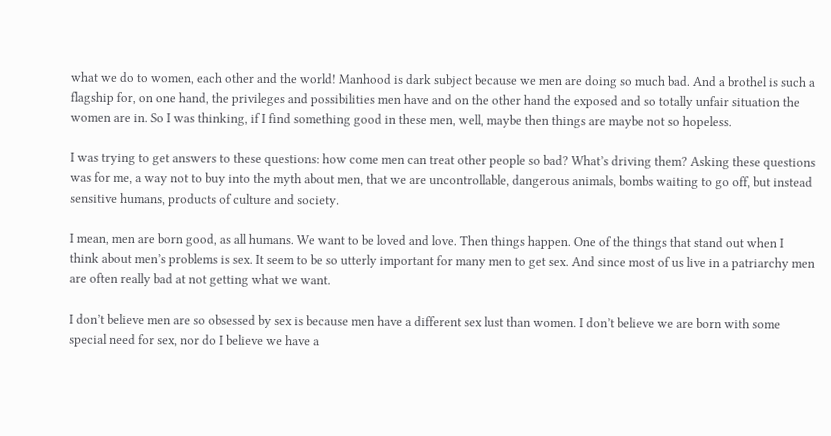what we do to women, each other and the world! Manhood is dark subject because we men are doing so much bad. And a brothel is such a flagship for, on one hand, the privileges and possibilities men have and on the other hand the exposed and so totally unfair situation the women are in. So I was thinking, if I find something good in these men, well, maybe then things are maybe not so hopeless.

I was trying to get answers to these questions: how come men can treat other people so bad? What’s driving them? Asking these questions was for me, a way not to buy into the myth about men, that we are uncontrollable, dangerous animals, bombs waiting to go off, but instead sensitive humans, products of culture and society.

I mean, men are born good, as all humans. We want to be loved and love. Then things happen. One of the things that stand out when I think about men’s problems is sex. It seem to be so utterly important for many men to get sex. And since most of us live in a patriarchy men are often really bad at not getting what we want.

I don’t believe men are so obsessed by sex is because men have a different sex lust than women. I don’t believe we are born with some special need for sex, nor do I believe we have a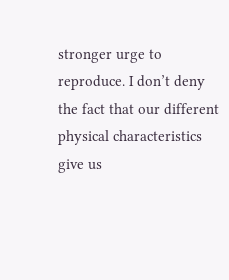stronger urge to reproduce. I don’t deny the fact that our different physical characteristics give us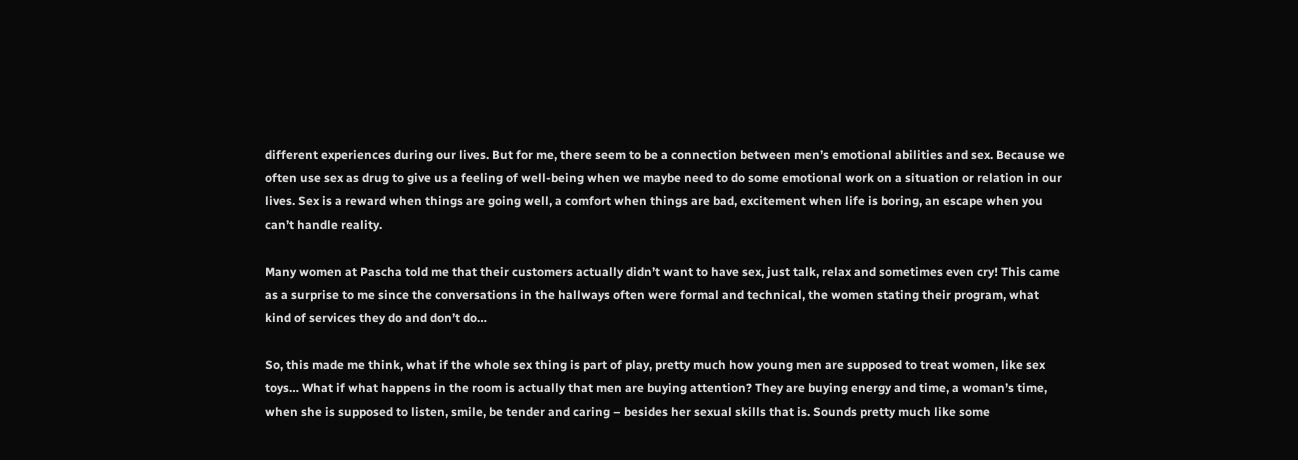different experiences during our lives. But for me, there seem to be a connection between men’s emotional abilities and sex. Because we often use sex as drug to give us a feeling of well-being when we maybe need to do some emotional work on a situation or relation in our lives. Sex is a reward when things are going well, a comfort when things are bad, excitement when life is boring, an escape when you can’t handle reality.

Many women at Pascha told me that their customers actually didn’t want to have sex, just talk, relax and sometimes even cry! This came as a surprise to me since the conversations in the hallways often were formal and technical, the women stating their program, what kind of services they do and don’t do…

So, this made me think, what if the whole sex thing is part of play, pretty much how young men are supposed to treat women, like sex toys… What if what happens in the room is actually that men are buying attention? They are buying energy and time, a woman’s time, when she is supposed to listen, smile, be tender and caring – besides her sexual skills that is. Sounds pretty much like some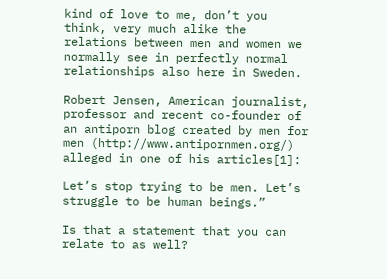kind of love to me, don’t you think, very much alike the relations between men and women we normally see in perfectly normal relationships also here in Sweden.

Robert Jensen, American journalist, professor and recent co-founder of an antiporn blog created by men for men (http://www.antipornmen.org/) alleged in one of his articles[1]:

Let’s stop trying to be men. Let’s struggle to be human beings.”

Is that a statement that you can relate to as well?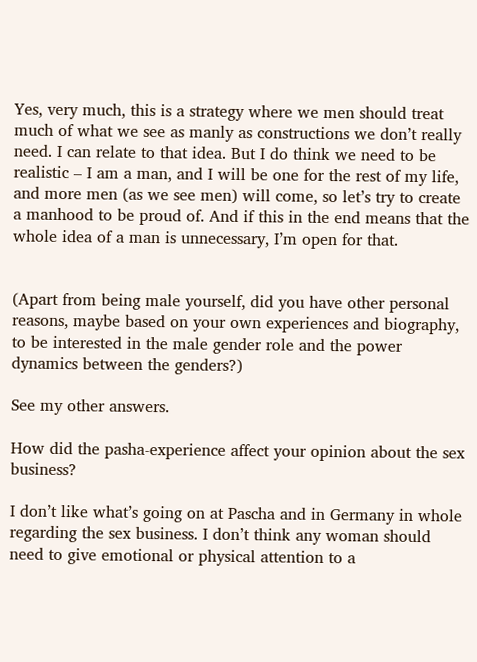Yes, very much, this is a strategy where we men should treat much of what we see as manly as constructions we don’t really need. I can relate to that idea. But I do think we need to be realistic – I am a man, and I will be one for the rest of my life, and more men (as we see men) will come, so let’s try to create a manhood to be proud of. And if this in the end means that the whole idea of a man is unnecessary, I’m open for that.


(Apart from being male yourself, did you have other personal reasons, maybe based on your own experiences and biography, to be interested in the male gender role and the power dynamics between the genders?)

See my other answers.

How did the pasha-experience affect your opinion about the sex business?

I don’t like what’s going on at Pascha and in Germany in whole regarding the sex business. I don’t think any woman should need to give emotional or physical attention to a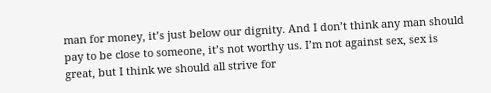man for money, it’s just below our dignity. And I don’t think any man should pay to be close to someone, it’s not worthy us. I’m not against sex, sex is great, but I think we should all strive for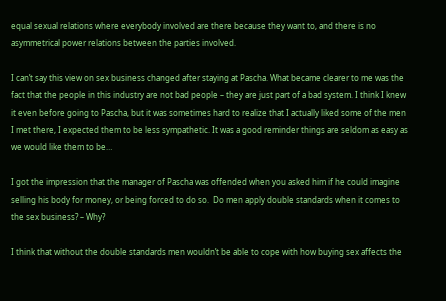equal sexual relations where everybody involved are there because they want to, and there is no asymmetrical power relations between the parties involved.

I can’t say this view on sex business changed after staying at Pascha. What became clearer to me was the fact that the people in this industry are not bad people – they are just part of a bad system. I think I knew it even before going to Pascha, but it was sometimes hard to realize that I actually liked some of the men I met there, I expected them to be less sympathetic. It was a good reminder things are seldom as easy as we would like them to be…

I got the impression that the manager of Pascha was offended when you asked him if he could imagine selling his body for money, or being forced to do so.  Do men apply double standards when it comes to the sex business? – Why?

I think that without the double standards men wouldn’t be able to cope with how buying sex affects the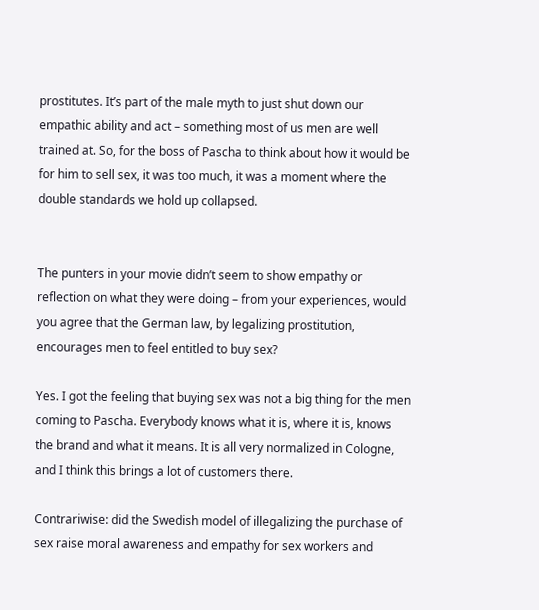prostitutes. It’s part of the male myth to just shut down our empathic ability and act – something most of us men are well trained at. So, for the boss of Pascha to think about how it would be for him to sell sex, it was too much, it was a moment where the double standards we hold up collapsed.


The punters in your movie didn’t seem to show empathy or reflection on what they were doing – from your experiences, would you agree that the German law, by legalizing prostitution, encourages men to feel entitled to buy sex?

Yes. I got the feeling that buying sex was not a big thing for the men coming to Pascha. Everybody knows what it is, where it is, knows the brand and what it means. It is all very normalized in Cologne, and I think this brings a lot of customers there.

Contrariwise: did the Swedish model of illegalizing the purchase of sex raise moral awareness and empathy for sex workers and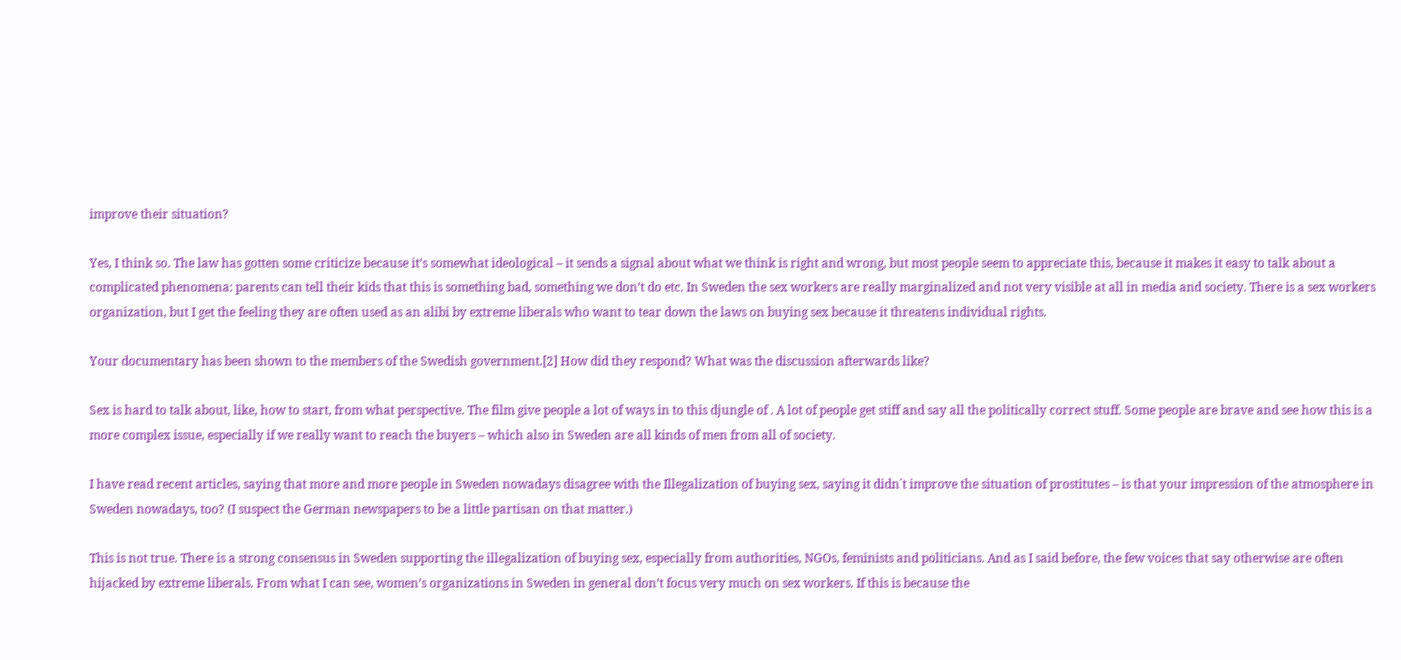improve their situation?

Yes, I think so. The law has gotten some criticize because it’s somewhat ideological – it sends a signal about what we think is right and wrong, but most people seem to appreciate this, because it makes it easy to talk about a complicated phenomena: parents can tell their kids that this is something bad, something we don’t do etc. In Sweden the sex workers are really marginalized and not very visible at all in media and society. There is a sex workers organization, but I get the feeling they are often used as an alibi by extreme liberals who want to tear down the laws on buying sex because it threatens individual rights.

Your documentary has been shown to the members of the Swedish government.[2] How did they respond? What was the discussion afterwards like?

Sex is hard to talk about, like, how to start, from what perspective. The film give people a lot of ways in to this djungle of . A lot of people get stiff and say all the politically correct stuff. Some people are brave and see how this is a more complex issue, especially if we really want to reach the buyers – which also in Sweden are all kinds of men from all of society.

I have read recent articles, saying that more and more people in Sweden nowadays disagree with the Illegalization of buying sex, saying it didn´t improve the situation of prostitutes – is that your impression of the atmosphere in Sweden nowadays, too? (I suspect the German newspapers to be a little partisan on that matter.)

This is not true. There is a strong consensus in Sweden supporting the illegalization of buying sex, especially from authorities, NGOs, feminists and politicians. And as I said before, the few voices that say otherwise are often hijacked by extreme liberals. From what I can see, women’s organizations in Sweden in general don’t focus very much on sex workers. If this is because the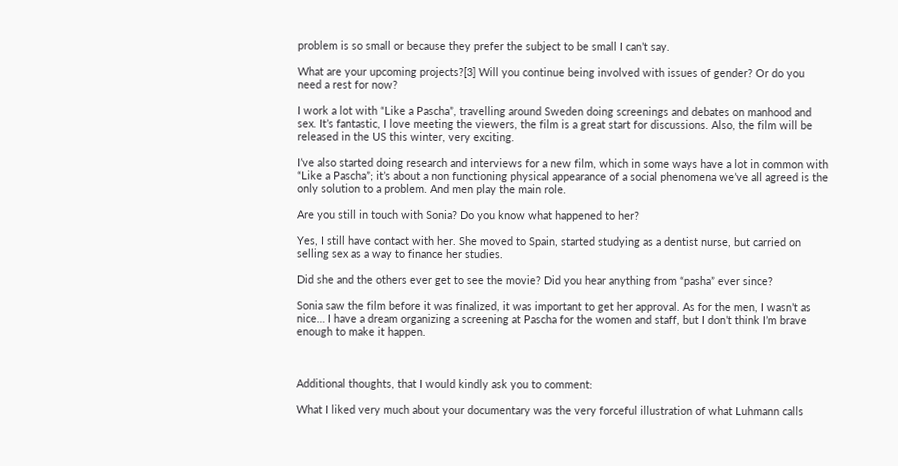problem is so small or because they prefer the subject to be small I can’t say.

What are your upcoming projects?[3] Will you continue being involved with issues of gender? Or do you need a rest for now?

I work a lot with “Like a Pascha”, travelling around Sweden doing screenings and debates on manhood and sex. It’s fantastic, I love meeting the viewers, the film is a great start for discussions. Also, the film will be released in the US this winter, very exciting.

I’ve also started doing research and interviews for a new film, which in some ways have a lot in common with “Like a Pascha”; it’s about a non functioning physical appearance of a social phenomena we’ve all agreed is the only solution to a problem. And men play the main role.

Are you still in touch with Sonia? Do you know what happened to her?

Yes, I still have contact with her. She moved to Spain, started studying as a dentist nurse, but carried on selling sex as a way to finance her studies.

Did she and the others ever get to see the movie? Did you hear anything from “pasha” ever since?

Sonia saw the film before it was finalized, it was important to get her approval. As for the men, I wasn’t as nice… I have a dream organizing a screening at Pascha for the women and staff, but I don’t think I’m brave enough to make it happen.



Additional thoughts, that I would kindly ask you to comment:

What I liked very much about your documentary was the very forceful illustration of what Luhmann calls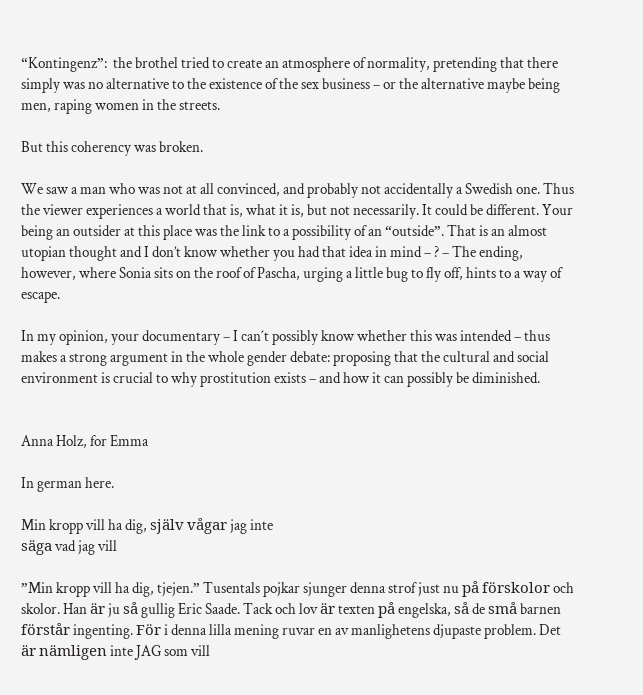“Kontingenz”:  the brothel tried to create an atmosphere of normality, pretending that there simply was no alternative to the existence of the sex business – or the alternative maybe being men, raping women in the streets.

But this coherency was broken.

We saw a man who was not at all convinced, and probably not accidentally a Swedish one. Thus the viewer experiences a world that is, what it is, but not necessarily. It could be different. Your being an outsider at this place was the link to a possibility of an “outside”. That is an almost utopian thought and I don’t know whether you had that idea in mind – ? – The ending, however, where Sonia sits on the roof of Pascha, urging a little bug to fly off, hints to a way of escape.

In my opinion, your documentary – I can´t possibly know whether this was intended – thus makes a strong argument in the whole gender debate: proposing that the cultural and social environment is crucial to why prostitution exists – and how it can possibly be diminished.


Anna Holz, for Emma

In german here.

Min kropp vill ha dig, själv vågar jag inte
säga vad jag vill

”Min kropp vill ha dig, tjejen.” Tusentals pojkar sjunger denna strof just nu på förskolor och skolor. Han är ju så gullig Eric Saade. Tack och lov är texten på engelska, så de små barnen förstår ingenting. För i denna lilla mening ruvar en av manlighetens djupaste problem. Det är nämligen inte JAG som vill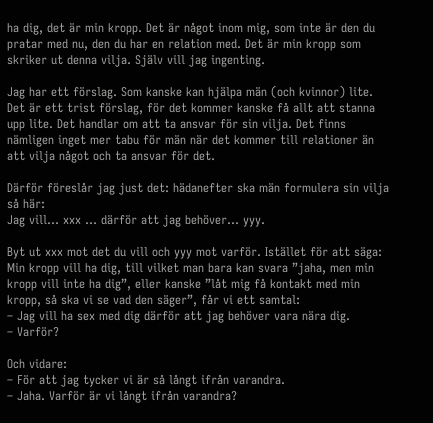ha dig, det är min kropp. Det är något inom mig, som inte är den du pratar med nu, den du har en relation med. Det är min kropp som skriker ut denna vilja. Själv vill jag ingenting.

Jag har ett förslag. Som kanske kan hjälpa män (och kvinnor) lite. Det är ett trist förslag, för det kommer kanske få allt att stanna upp lite. Det handlar om att ta ansvar för sin vilja. Det finns nämligen inget mer tabu för män när det kommer till relationer än att vilja något och ta ansvar för det.

Därför föreslår jag just det: hädanefter ska män formulera sin vilja så här:
Jag vill… xxx … därför att jag behöver… yyy.

Byt ut xxx mot det du vill och yyy mot varför. Istället för att säga: Min kropp vill ha dig, till vilket man bara kan svara ”jaha, men min kropp vill inte ha dig”, eller kanske ”låt mig få kontakt med min kropp, så ska vi se vad den säger”, får vi ett samtal:
– Jag vill ha sex med dig därför att jag behöver vara nära dig.
– Varför?

Och vidare:
– För att jag tycker vi är så långt ifrån varandra.
– Jaha. Varför är vi långt ifrån varandra?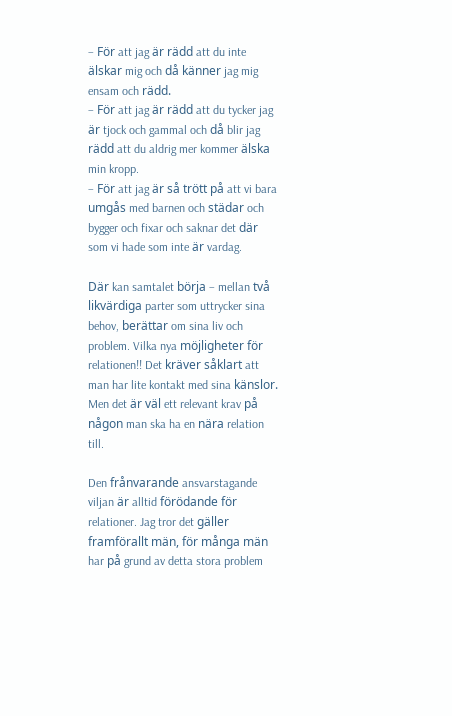– För att jag är rädd att du inte älskar mig och då känner jag mig ensam och rädd.
– För att jag är rädd att du tycker jag är tjock och gammal och då blir jag rädd att du aldrig mer kommer älska min kropp.
– För att jag är så trött på att vi bara umgås med barnen och städar och bygger och fixar och saknar det där som vi hade som inte är vardag.

Där kan samtalet börja – mellan två likvärdiga parter som uttrycker sina behov, berättar om sina liv och problem. Vilka nya möjligheter för relationen!! Det kräver såklart att man har lite kontakt med sina känslor. Men det är väl ett relevant krav på någon man ska ha en nära relation till.

Den frånvarande ansvarstagande viljan är alltid förödande för relationer. Jag tror det gäller framförallt män, för många män har på grund av detta stora problem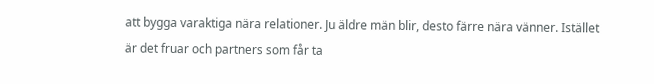att bygga varaktiga nära relationer. Ju äldre män blir, desto färre nära vänner. Istället är det fruar och partners som får ta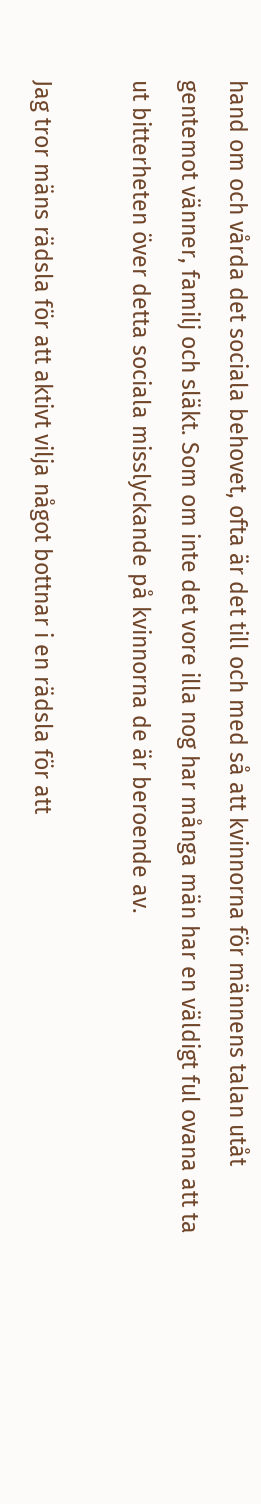hand om och vårda det sociala behovet, ofta är det till och med så att kvinnorna för männens talan utåt gentemot vänner, familj och släkt. Som om inte det vore illa nog har många män har en väldigt ful ovana att ta ut bitterheten över detta sociala misslyckande på kvinnorna de är beroende av.

Jag tror mäns rädsla för att aktivt vilja något bottnar i en rädsla för att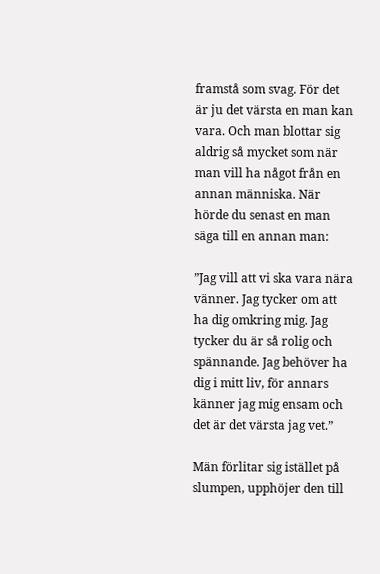framstå som svag. För det är ju det värsta en man kan vara. Och man blottar sig aldrig så mycket som när man vill ha något från en annan människa. När hörde du senast en man säga till en annan man:

”Jag vill att vi ska vara nära vänner. Jag tycker om att ha dig omkring mig. Jag tycker du är så rolig och spännande. Jag behöver ha dig i mitt liv, för annars känner jag mig ensam och det är det värsta jag vet.”

Män förlitar sig istället på slumpen, upphöjer den till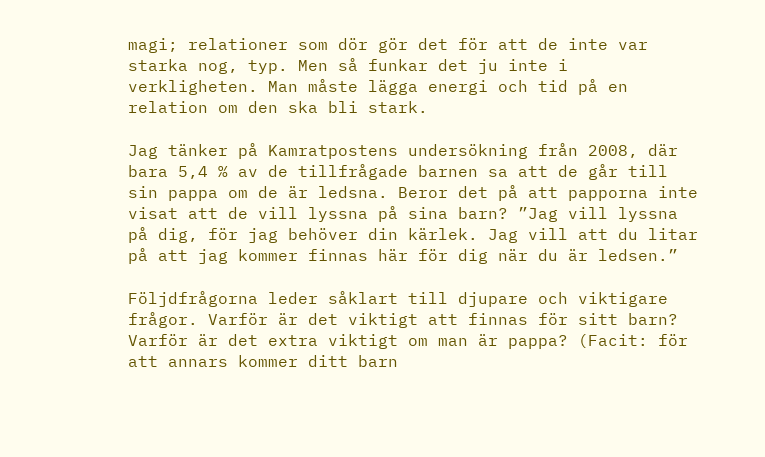magi; relationer som dör gör det för att de inte var starka nog, typ. Men så funkar det ju inte i verkligheten. Man måste lägga energi och tid på en relation om den ska bli stark.

Jag tänker på Kamratpostens undersökning från 2008, där bara 5,4 % av de tillfrågade barnen sa att de går till sin pappa om de är ledsna. Beror det på att papporna inte visat att de vill lyssna på sina barn? ”Jag vill lyssna på dig, för jag behöver din kärlek. Jag vill att du litar på att jag kommer finnas här för dig när du är ledsen.”

Följdfrågorna leder såklart till djupare och viktigare frågor. Varför är det viktigt att finnas för sitt barn? Varför är det extra viktigt om man är pappa? (Facit: för att annars kommer ditt barn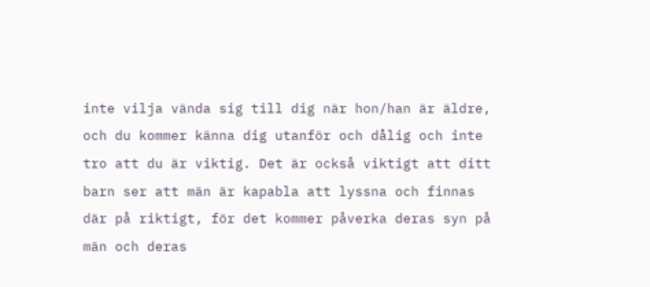inte vilja vända sig till dig när hon/han är äldre, och du kommer känna dig utanför och dålig och inte tro att du är viktig. Det är också viktigt att ditt barn ser att män är kapabla att lyssna och finnas där på riktigt, för det kommer påverka deras syn på män och deras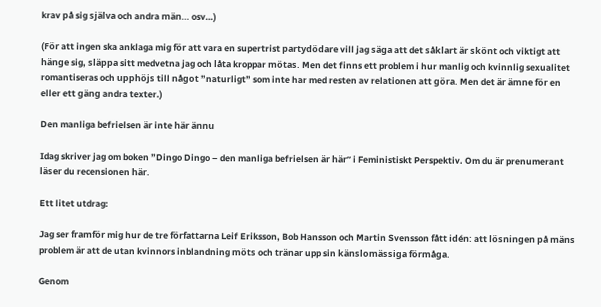krav på sig själva och andra män… osv…)

(För att ingen ska anklaga mig för att vara en supertrist partydödare vill jag säga att det såklart är skönt och viktigt att hänge sig, släppa sitt medvetna jag och låta kroppar mötas. Men det finns ett problem i hur manlig och kvinnlig sexualitet romantiseras och upphöjs till något ”naturligt” som inte har med resten av relationen att göra. Men det är ämne för en eller ett gäng andra texter.)

Den manliga befrielsen är inte här ännu

Idag skriver jag om boken ”Dingo Dingo – den manliga befrielsen är här” i Feministiskt Perspektiv. Om du är prenumerant läser du recensionen här.

Ett litet utdrag:

Jag ser framför mig hur de tre författarna Leif Eriksson, Bob Hansson och Martin Svensson fått idén: att lösningen på mäns problem är att de utan kvinnors inblandning möts och tränar upp sin känslomässiga förmåga.

Genom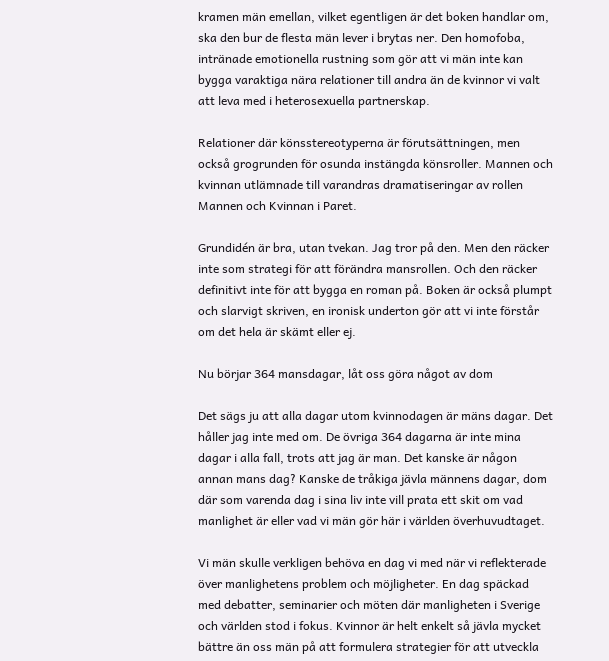kramen män emellan, vilket egentligen är det boken handlar om, ska den bur de flesta män lever i brytas ner. Den homofoba, intränade emotionella rustning som gör att vi män inte kan bygga varaktiga nära relationer till andra än de kvinnor vi valt att leva med i heterosexuella partnerskap.

Relationer där könsstereotyperna är förutsättningen, men också grogrunden för osunda instängda könsroller. Mannen och kvinnan utlämnade till varandras dramatiseringar av rollen Mannen och Kvinnan i Paret.

Grundidén är bra, utan tvekan. Jag tror på den. Men den räcker inte som strategi för att förändra mansrollen. Och den räcker definitivt inte för att bygga en roman på. Boken är också plumpt och slarvigt skriven, en ironisk underton gör att vi inte förstår om det hela är skämt eller ej.

Nu börjar 364 mansdagar, låt oss göra något av dom

Det sägs ju att alla dagar utom kvinnodagen är mäns dagar. Det håller jag inte med om. De övriga 364 dagarna är inte mina dagar i alla fall, trots att jag är man. Det kanske är någon annan mans dag? Kanske de tråkiga jävla männens dagar, dom där som varenda dag i sina liv inte vill prata ett skit om vad manlighet är eller vad vi män gör här i världen överhuvudtaget.

Vi män skulle verkligen behöva en dag vi med när vi reflekterade över manlighetens problem och möjligheter. En dag späckad med debatter, seminarier och möten där manligheten i Sverige och världen stod i fokus. Kvinnor är helt enkelt så jävla mycket bättre än oss män på att formulera strategier för att utveckla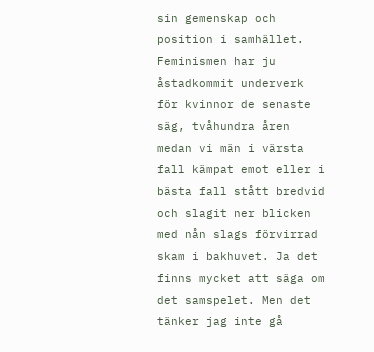sin gemenskap och position i samhället. Feminismen har ju åstadkommit underverk för kvinnor de senaste säg, tvåhundra åren medan vi män i värsta fall kämpat emot eller i bästa fall stått bredvid och slagit ner blicken med nån slags förvirrad skam i bakhuvet. Ja det finns mycket att säga om det samspelet. Men det tänker jag inte gå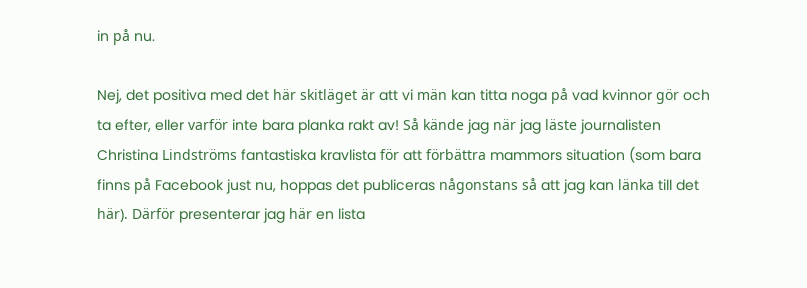in på nu.

Nej, det positiva med det här skitläget är att vi män kan titta noga på vad kvinnor gör och ta efter, eller varför inte bara planka rakt av! Så kände jag när jag läste journalisten Christina Lindströms fantastiska kravlista för att förbättra mammors situation (som bara finns på Facebook just nu, hoppas det publiceras någonstans så att jag kan länka till det här). Därför presenterar jag här en lista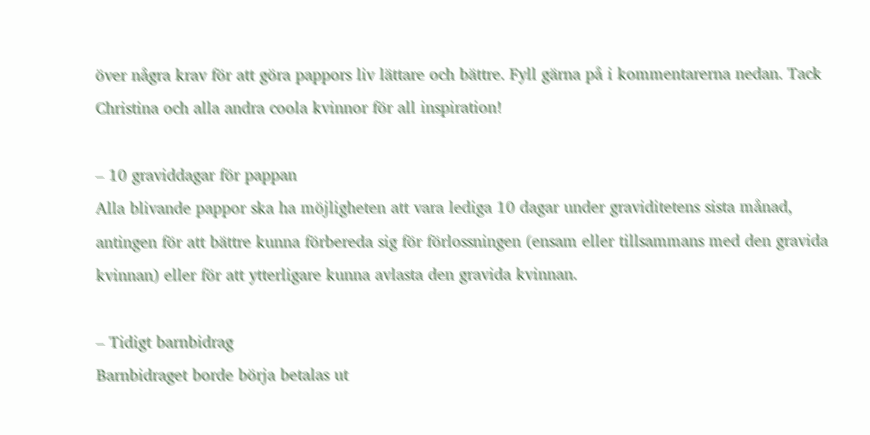över några krav för att göra pappors liv lättare och bättre. Fyll gärna på i kommentarerna nedan. Tack Christina och alla andra coola kvinnor för all inspiration!

– 10 graviddagar för pappan
Alla blivande pappor ska ha möjligheten att vara lediga 10 dagar under graviditetens sista månad, antingen för att bättre kunna förbereda sig för förlossningen (ensam eller tillsammans med den gravida kvinnan) eller för att ytterligare kunna avlasta den gravida kvinnan.

– Tidigt barnbidrag
Barnbidraget borde börja betalas ut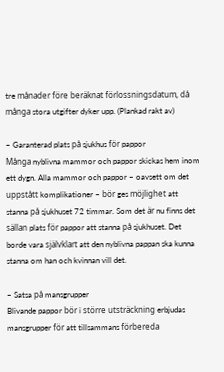tre månader före beräknat förlossningsdatum, då många stora utgifter dyker upp. (Plankad rakt av)

– Garanterad plats på sjukhus för pappor
Många nyblivna mammor och pappor skickas hem inom ett dygn. Alla mammor och pappor – oavsett om det uppstått komplikationer – bör ges möjlighet att stanna på sjukhuset 72 timmar. Som det är nu finns det sällan plats för pappor att stanna på sjukhuset. Det borde vara självklart att den nyblivna pappan ska kunna stanna om han och kvinnan vill det.

– Satsa på mansgrupper
Blivande pappor bör i större utsträckning erbjudas mansgrupper för att tillsammans förbereda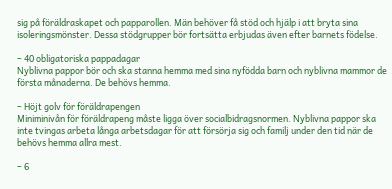sig på föräldraskapet och papparollen. Män behöver få stöd och hjälp i att bryta sina isoleringsmönster. Dessa stödgrupper bör fortsätta erbjudas även efter barnets födelse.

– 40 obligatoriska pappadagar
Nyblivna pappor bör och ska stanna hemma med sina nyfödda barn och nyblivna mammor de första månaderna. De behövs hemma.

– Höjt golv för föräldrapengen
Miniminivån för föräldrapeng måste ligga över socialbidragsnormen. Nyblivna pappor ska inte tvingas arbeta långa arbetsdagar för att försörja sig och familj under den tid när de behövs hemma allra mest.

– 6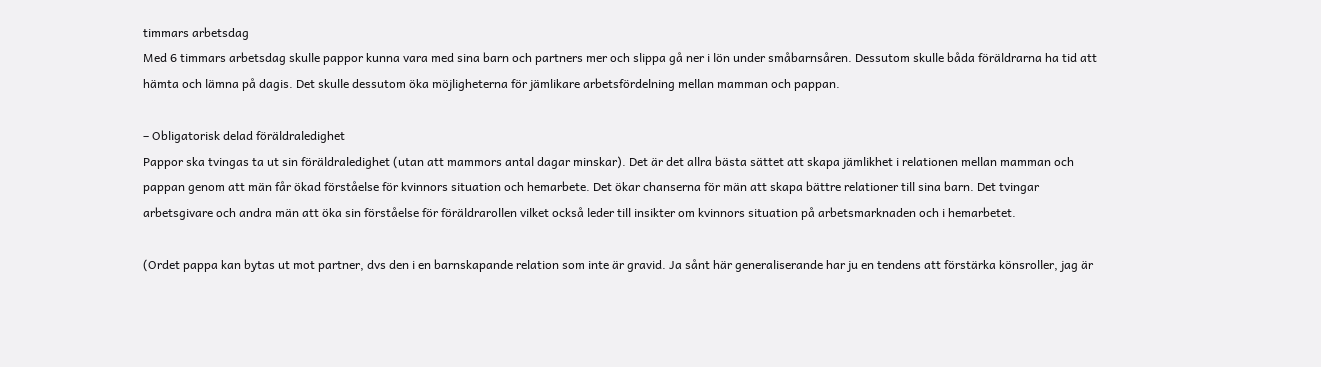timmars arbetsdag
Med 6 timmars arbetsdag skulle pappor kunna vara med sina barn och partners mer och slippa gå ner i lön under småbarnsåren. Dessutom skulle båda föräldrarna ha tid att hämta och lämna på dagis. Det skulle dessutom öka möjligheterna för jämlikare arbetsfördelning mellan mamman och pappan.

– Obligatorisk delad föräldraledighet
Pappor ska tvingas ta ut sin föräldraledighet (utan att mammors antal dagar minskar). Det är det allra bästa sättet att skapa jämlikhet i relationen mellan mamman och pappan genom att män får ökad förståelse för kvinnors situation och hemarbete. Det ökar chanserna för män att skapa bättre relationer till sina barn. Det tvingar arbetsgivare och andra män att öka sin förståelse för föräldrarollen vilket också leder till insikter om kvinnors situation på arbetsmarknaden och i hemarbetet.

(Ordet pappa kan bytas ut mot partner, dvs den i en barnskapande relation som inte är gravid. Ja sånt här generaliserande har ju en tendens att förstärka könsroller, jag är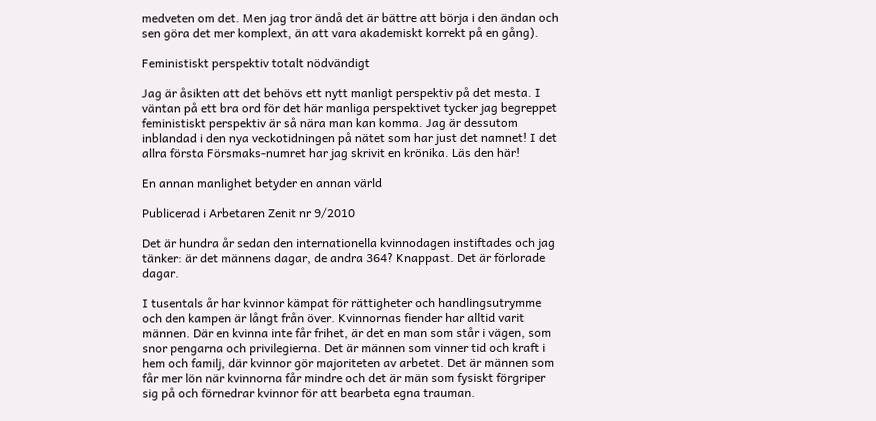medveten om det. Men jag tror ändå det är bättre att börja i den ändan och sen göra det mer komplext, än att vara akademiskt korrekt på en gång).

Feministiskt perspektiv totalt nödvändigt

Jag är åsikten att det behövs ett nytt manligt perspektiv på det mesta. I väntan på ett bra ord för det här manliga perspektivet tycker jag begreppet feministiskt perspektiv är så nära man kan komma. Jag är dessutom inblandad i den nya veckotidningen på nätet som har just det namnet! I det allra första Försmaks-numret har jag skrivit en krönika. Läs den här!

En annan manlighet betyder en annan värld

Publicerad i Arbetaren Zenit nr 9/2010

Det är hundra år sedan den internationella kvinnodagen instiftades och jag tänker: är det männens dagar, de andra 364? Knappast. Det är förlorade dagar.

I tusentals år har kvinnor kämpat för rättigheter och handlingsutrymme och den kampen är långt från över. Kvinnornas fiender har alltid varit männen. Där en kvinna inte får frihet, är det en man som står i vägen, som snor pengarna och privilegierna. Det är männen som vinner tid och kraft i hem och familj, där kvinnor gör majoriteten av arbetet. Det är männen som får mer lön när kvinnorna får mindre och det är män som fysiskt förgriper sig på och förnedrar kvinnor för att bearbeta egna trauman.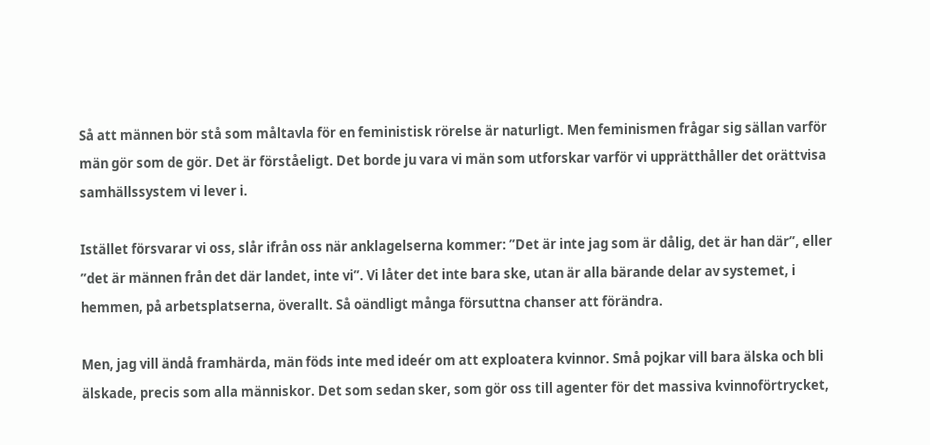Så att männen bör stå som måltavla för en feministisk rörelse är naturligt. Men feminismen frågar sig sällan varför män gör som de gör. Det är förståeligt. Det borde ju vara vi män som utforskar varför vi upprätthåller det orättvisa samhällssystem vi lever i.

Istället försvarar vi oss, slår ifrån oss när anklagelserna kommer: ”Det är inte jag som är dålig, det är han där”, eller ”det är männen från det där landet, inte vi”. Vi låter det inte bara ske, utan är alla bärande delar av systemet, i hemmen, på arbetsplatserna, överallt. Så oändligt många försuttna chanser att förändra.

Men, jag vill ändå framhärda, män föds inte med ideér om att exploatera kvinnor. Små pojkar vill bara älska och bli älskade, precis som alla människor. Det som sedan sker, som gör oss till agenter för det massiva kvinnoförtrycket,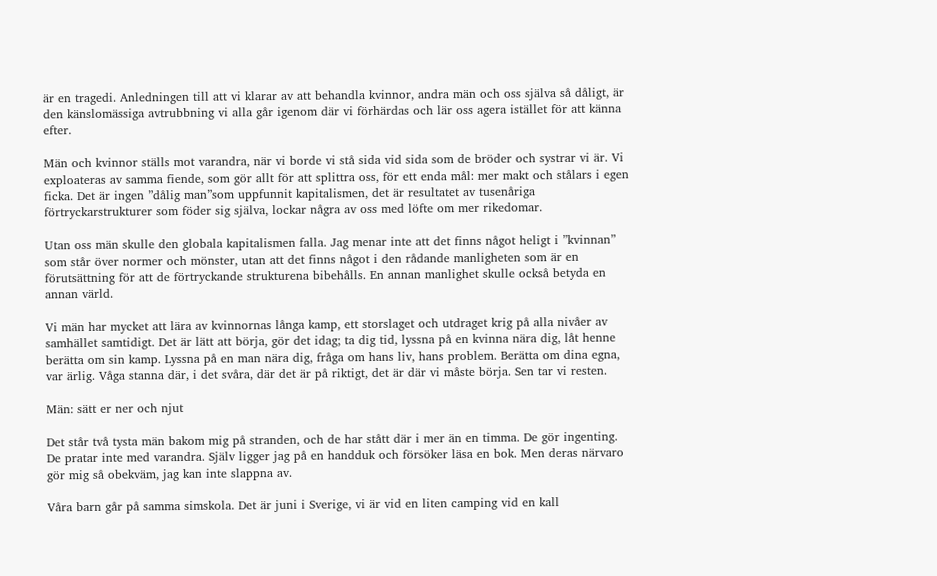är en tragedi. Anledningen till att vi klarar av att behandla kvinnor, andra män och oss själva så dåligt, är den känslomässiga avtrubbning vi alla går igenom där vi förhärdas och lär oss agera istället för att känna efter.

Män och kvinnor ställs mot varandra, när vi borde vi stå sida vid sida som de bröder och systrar vi är. Vi exploateras av samma fiende, som gör allt för att splittra oss, för ett enda mål: mer makt och stålars i egen ficka. Det är ingen ”dålig man”som uppfunnit kapitalismen, det är resultatet av tusenåriga förtryckarstrukturer som föder sig själva, lockar några av oss med löfte om mer rikedomar.

Utan oss män skulle den globala kapitalismen falla. Jag menar inte att det finns något heligt i ”kvinnan” som står över normer och mönster, utan att det finns något i den rådande manligheten som är en förutsättning för att de förtryckande strukturena bibehålls. En annan manlighet skulle också betyda en annan värld.

Vi män har mycket att lära av kvinnornas långa kamp, ett storslaget och utdraget krig på alla nivåer av samhället samtidigt. Det är lätt att börja, gör det idag; ta dig tid, lyssna på en kvinna nära dig, låt henne berätta om sin kamp. Lyssna på en man nära dig, fråga om hans liv, hans problem. Berätta om dina egna, var ärlig. Våga stanna där, i det svåra, där det är på riktigt, det är där vi måste börja. Sen tar vi resten.

Män: sätt er ner och njut

Det står två tysta män bakom mig på stranden, och de har stått där i mer än en timma. De gör ingenting. De pratar inte med varandra. Själv ligger jag på en handduk och försöker läsa en bok. Men deras närvaro gör mig så obekväm, jag kan inte slappna av.

Våra barn går på samma simskola. Det är juni i Sverige, vi är vid en liten camping vid en kall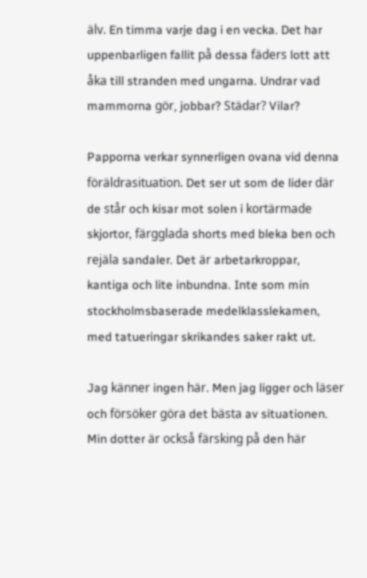älv. En timma varje dag i en vecka. Det har uppenbarligen fallit på dessa fäders lott att åka till stranden med ungarna. Undrar vad mammorna gör, jobbar? Städar? Vilar?

Papporna verkar synnerligen ovana vid denna föräldrasituation. Det ser ut som de lider där de står och kisar mot solen i kortärmade skjortor, färgglada shorts med bleka ben och rejäla sandaler. Det är arbetarkroppar, kantiga och lite inbundna. Inte som min stockholmsbaserade medelklasslekamen, med tatueringar skrikandes saker rakt ut.

Jag känner ingen här. Men jag ligger och läser och försöker göra det bästa av situationen. Min dotter är också färsking på den här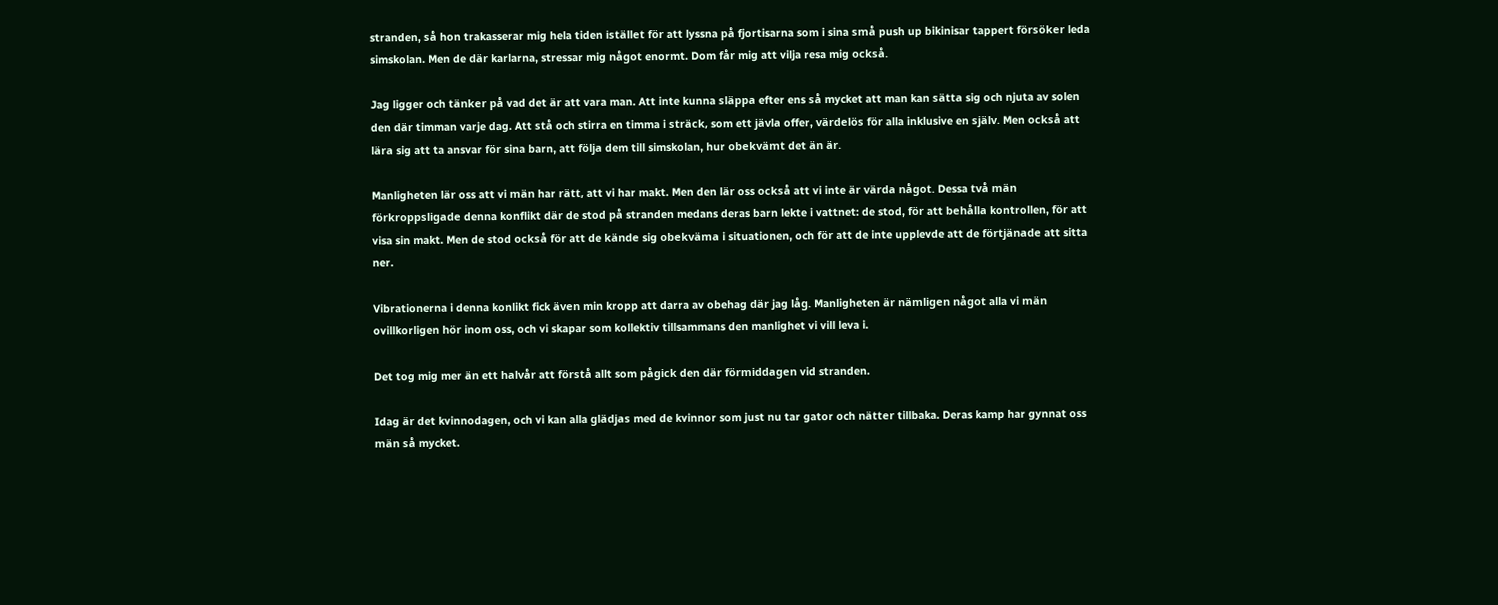stranden, så hon trakasserar mig hela tiden istället för att lyssna på fjortisarna som i sina små push up bikinisar tappert försöker leda simskolan. Men de där karlarna, stressar mig något enormt. Dom får mig att vilja resa mig också.

Jag ligger och tänker på vad det är att vara man. Att inte kunna släppa efter ens så mycket att man kan sätta sig och njuta av solen den där timman varje dag. Att stå och stirra en timma i sträck, som ett jävla offer, värdelös för alla inklusive en själv. Men också att lära sig att ta ansvar för sina barn, att följa dem till simskolan, hur obekvämt det än är.

Manligheten lär oss att vi män har rätt, att vi har makt. Men den lär oss också att vi inte är värda något. Dessa två män förkroppsligade denna konflikt där de stod på stranden medans deras barn lekte i vattnet: de stod, för att behålla kontrollen, för att visa sin makt. Men de stod också för att de kände sig obekväma i situationen, och för att de inte upplevde att de förtjänade att sitta ner.

Vibrationerna i denna konlikt fick även min kropp att darra av obehag där jag låg. Manligheten är nämligen något alla vi män ovillkorligen hör inom oss, och vi skapar som kollektiv tillsammans den manlighet vi vill leva i.

Det tog mig mer än ett halvår att förstå allt som pågick den där förmiddagen vid stranden.

Idag är det kvinnodagen, och vi kan alla glädjas med de kvinnor som just nu tar gator och nätter tillbaka. Deras kamp har gynnat oss män så mycket.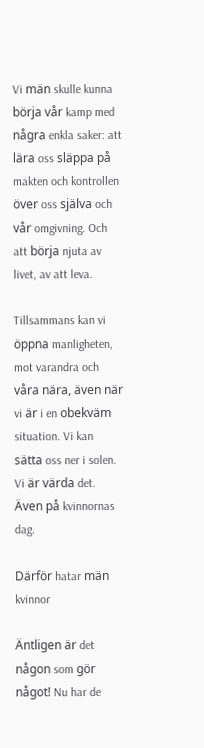Vi män skulle kunna börja vår kamp med några enkla saker: att lära oss släppa på makten och kontrollen över oss själva och vår omgivning. Och att börja njuta av livet, av att leva.

Tillsammans kan vi öppna manligheten, mot varandra och våra nära, även när vi är i en obekväm situation. Vi kan sätta oss ner i solen. Vi är värda det. Även på kvinnornas dag.

Därför hatar män kvinnor

Äntligen är det någon som gör något! Nu har de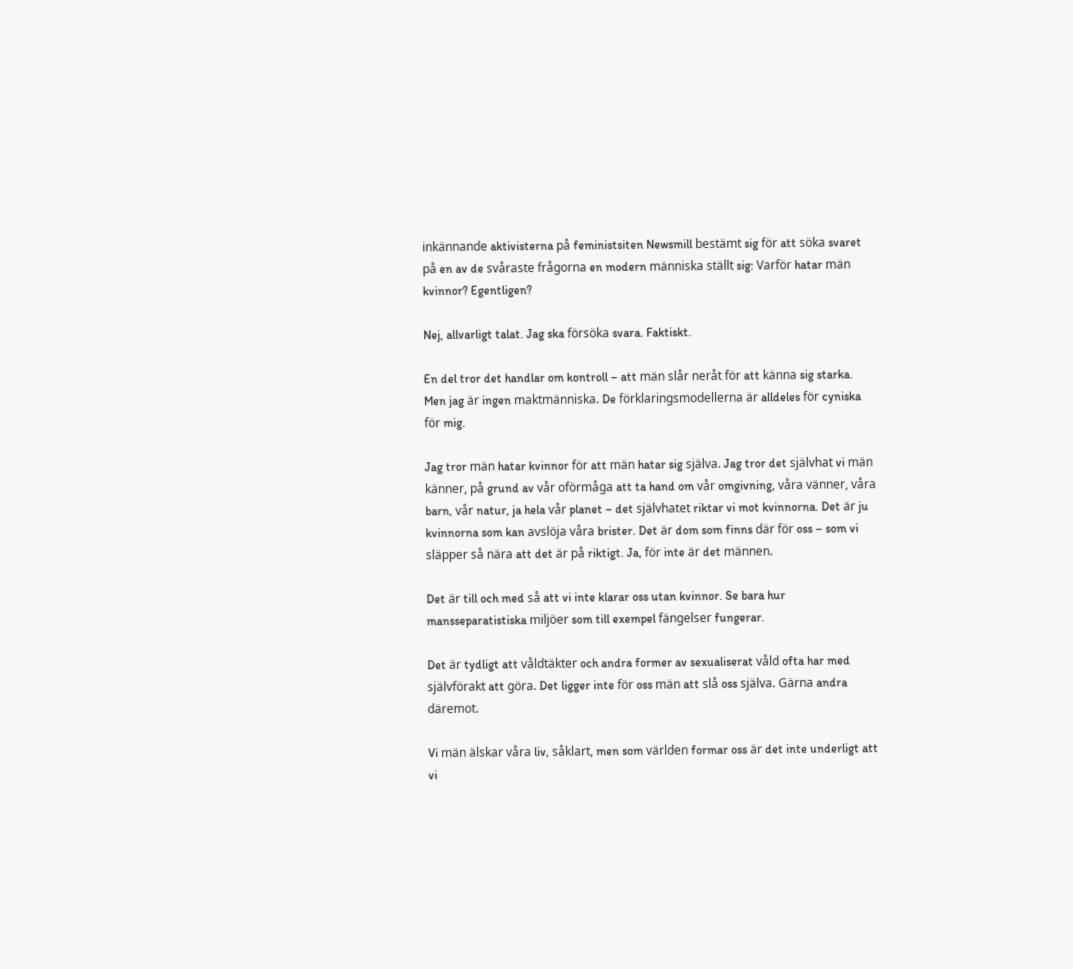inkännande aktivisterna på feministsiten Newsmill bestämt sig för att söka svaret på en av de svåraste frågorna en modern människa ställt sig: Varför hatar män kvinnor? Egentligen?

Nej, allvarligt talat. Jag ska försöka svara. Faktiskt.

En del tror det handlar om kontroll – att män slår neråt för att känna sig starka. Men jag är ingen maktmänniska. De förklaringsmodellerna är alldeles för cyniska för mig.

Jag tror män hatar kvinnor för att män hatar sig själva. Jag tror det självhat vi män känner, på grund av vår oförmåga att ta hand om vår omgivning, våra vänner, våra barn, vår natur, ja hela vår planet – det självhatet riktar vi mot kvinnorna. Det är ju kvinnorna som kan avslöja våra brister. Det är dom som finns där för oss – som vi släpper så nära att det är på riktigt. Ja, för inte är det männen.

Det är till och med så att vi inte klarar oss utan kvinnor. Se bara hur mansseparatistiska miljöer som till exempel fängelser fungerar.

Det är tydligt att våldtäkter och andra former av sexualiserat våld ofta har med självförakt att göra. Det ligger inte för oss män att slå oss själva. Gärna andra däremot.

Vi män älskar våra liv, såklart, men som världen formar oss är det inte underligt att vi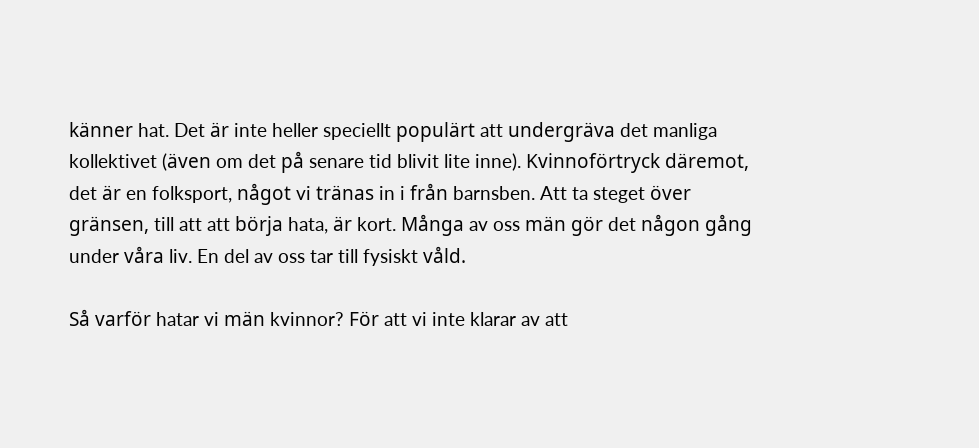känner hat. Det är inte heller speciellt populärt att undergräva det manliga kollektivet (även om det på senare tid blivit lite inne). Kvinnoförtryck däremot, det är en folksport, något vi tränas in i från barnsben. Att ta steget över gränsen, till att att börja hata, är kort. Många av oss män gör det någon gång under våra liv. En del av oss tar till fysiskt våld.

Så varför hatar vi män kvinnor? För att vi inte klarar av att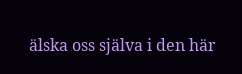älska oss själva i den här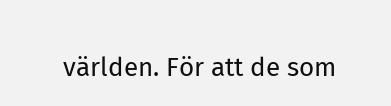världen. För att de som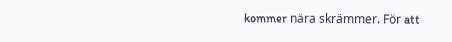kommer nära skrämmer. För att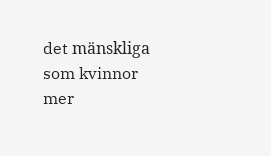det mänskliga som kvinnor mer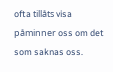ofta tillåts visa påminner oss om det som saknas oss.